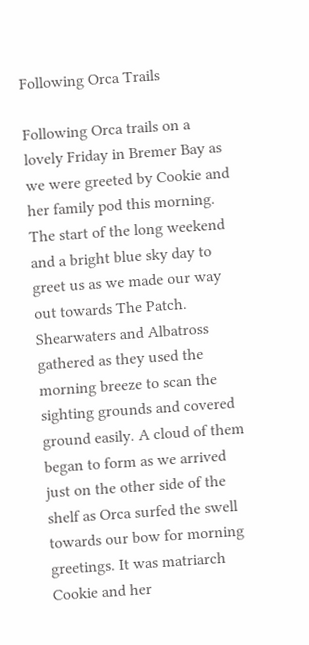Following Orca Trails

Following Orca trails on a lovely Friday in Bremer Bay as we were greeted by Cookie and her family pod this morning. The start of the long weekend and a bright blue sky day to greet us as we made our way out towards The Patch. Shearwaters and Albatross gathered as they used the morning breeze to scan the sighting grounds and covered ground easily. A cloud of them began to form as we arrived just on the other side of the shelf as Orca surfed the swell towards our bow for morning greetings. It was matriarch Cookie and her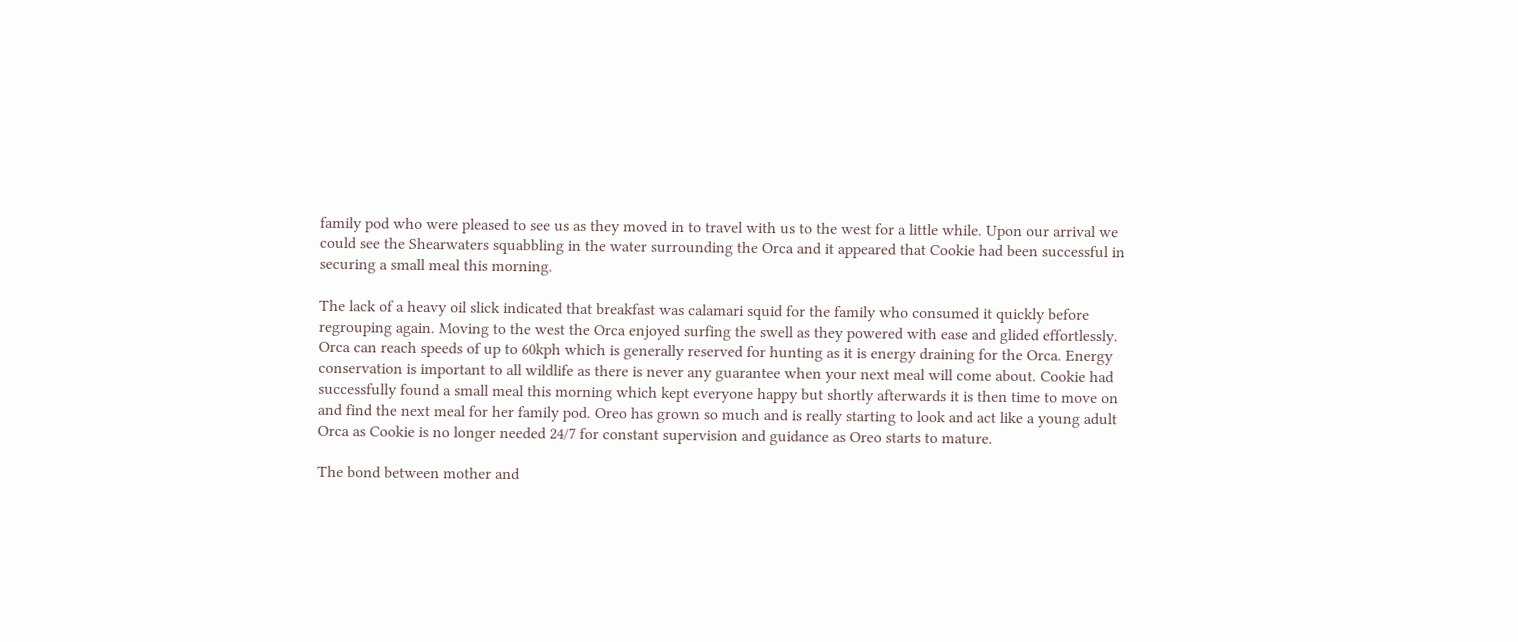family pod who were pleased to see us as they moved in to travel with us to the west for a little while. Upon our arrival we could see the Shearwaters squabbling in the water surrounding the Orca and it appeared that Cookie had been successful in securing a small meal this morning.

The lack of a heavy oil slick indicated that breakfast was calamari squid for the family who consumed it quickly before regrouping again. Moving to the west the Orca enjoyed surfing the swell as they powered with ease and glided effortlessly. Orca can reach speeds of up to 60kph which is generally reserved for hunting as it is energy draining for the Orca. Energy conservation is important to all wildlife as there is never any guarantee when your next meal will come about. Cookie had successfully found a small meal this morning which kept everyone happy but shortly afterwards it is then time to move on and find the next meal for her family pod. Oreo has grown so much and is really starting to look and act like a young adult Orca as Cookie is no longer needed 24/7 for constant supervision and guidance as Oreo starts to mature.

The bond between mother and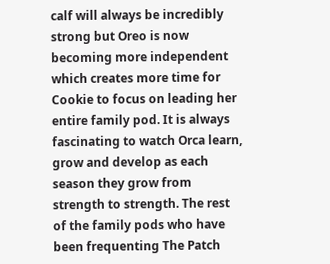calf will always be incredibly strong but Oreo is now becoming more independent which creates more time for Cookie to focus on leading her entire family pod. It is always fascinating to watch Orca learn, grow and develop as each season they grow from strength to strength. The rest of the family pods who have been frequenting The Patch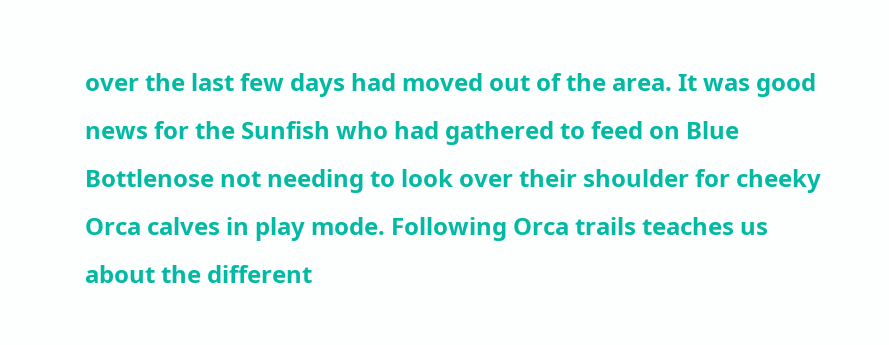over the last few days had moved out of the area. It was good news for the Sunfish who had gathered to feed on Blue Bottlenose not needing to look over their shoulder for cheeky Orca calves in play mode. Following Orca trails teaches us about the different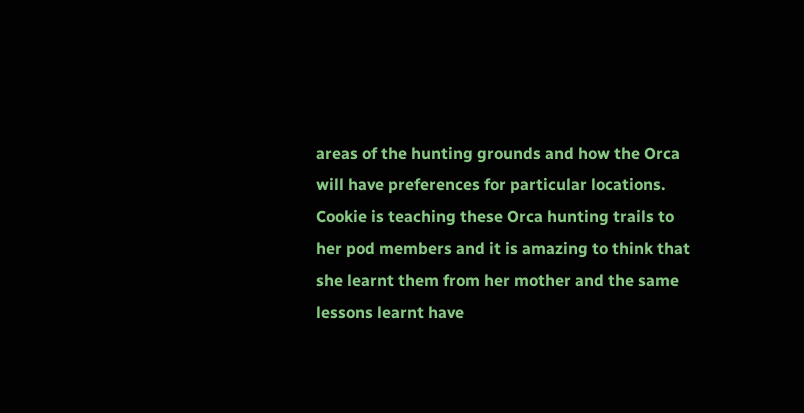areas of the hunting grounds and how the Orca will have preferences for particular locations. Cookie is teaching these Orca hunting trails to her pod members and it is amazing to think that she learnt them from her mother and the same lessons learnt have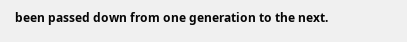been passed down from one generation to the next.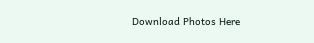Download Photos Here